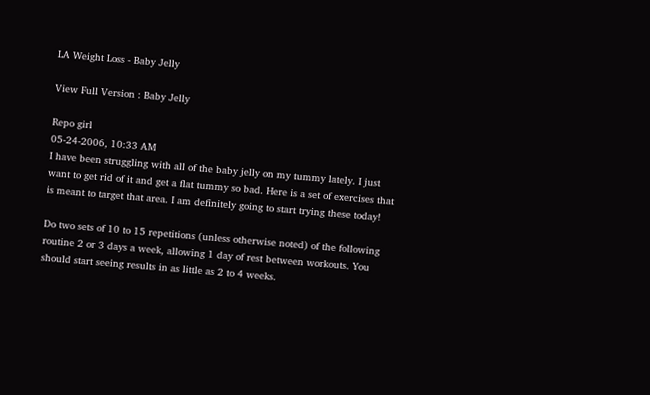LA Weight Loss - Baby Jelly

View Full Version : Baby Jelly

Repo girl
05-24-2006, 10:33 AM
I have been struggling with all of the baby jelly on my tummy lately. I just want to get rid of it and get a flat tummy so bad. Here is a set of exercises that is meant to target that area. I am definitely going to start trying these today!

Do two sets of 10 to 15 repetitions (unless otherwise noted) of the following routine 2 or 3 days a week, allowing 1 day of rest between workouts. You should start seeing results in as little as 2 to 4 weeks.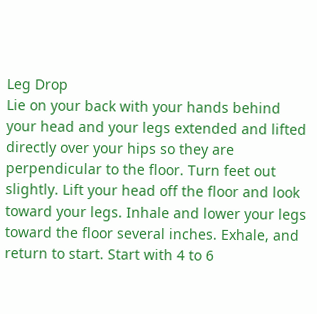Leg Drop
Lie on your back with your hands behind your head and your legs extended and lifted directly over your hips so they are perpendicular to the floor. Turn feet out slightly. Lift your head off the floor and look toward your legs. Inhale and lower your legs toward the floor several inches. Exhale, and return to start. Start with 4 to 6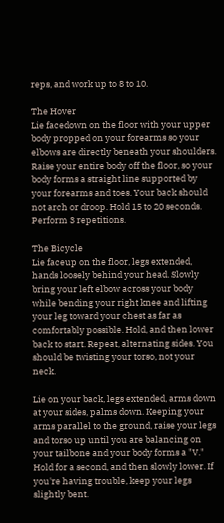reps, and work up to 8 to 10.

The Hover
Lie facedown on the floor with your upper body propped on your forearms so your elbows are directly beneath your shoulders. Raise your entire body off the floor, so your body forms a straight line supported by your forearms and toes. Your back should not arch or droop. Hold 15 to 20 seconds. Perform 3 repetitions.

The Bicycle
Lie faceup on the floor, legs extended, hands loosely behind your head. Slowly bring your left elbow across your body while bending your right knee and lifting your leg toward your chest as far as comfortably possible. Hold, and then lower back to start. Repeat, alternating sides. You should be twisting your torso, not your neck.

Lie on your back, legs extended, arms down at your sides, palms down. Keeping your arms parallel to the ground, raise your legs and torso up until you are balancing on your tailbone and your body forms a "V." Hold for a second, and then slowly lower. If you're having trouble, keep your legs slightly bent.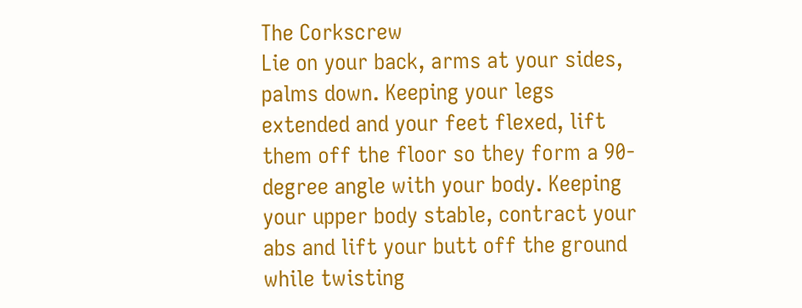The Corkscrew
Lie on your back, arms at your sides, palms down. Keeping your legs extended and your feet flexed, lift them off the floor so they form a 90-degree angle with your body. Keeping your upper body stable, contract your abs and lift your butt off the ground while twisting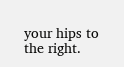your hips to the right.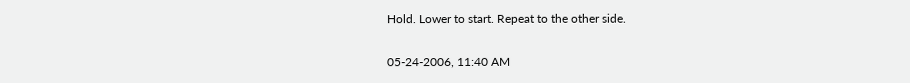Hold. Lower to start. Repeat to the other side.

05-24-2006, 11:40 AM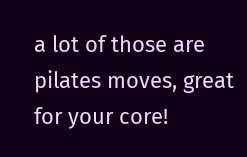a lot of those are pilates moves, great for your core!